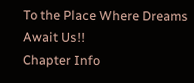To the Place Where Dreams Await Us!!
Chapter Info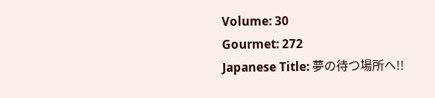Volume: 30
Gourmet: 272
Japanese Title: 夢の待つ場所へ!!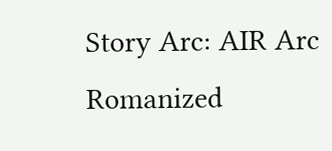Story Arc: AIR Arc
Romanized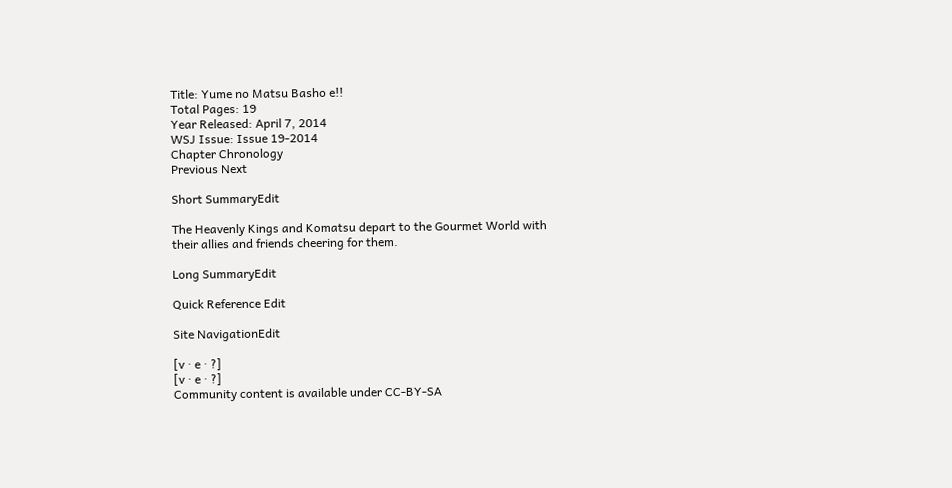Title: Yume no Matsu Basho e!!
Total Pages: 19
Year Released: April 7, 2014
WSJ Issue: Issue 19-2014
Chapter Chronology
Previous Next

Short SummaryEdit

The Heavenly Kings and Komatsu depart to the Gourmet World with their allies and friends cheering for them.

Long SummaryEdit

Quick Reference Edit

Site NavigationEdit

[v · e · ?]
[v · e · ?]
Community content is available under CC-BY-SA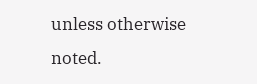unless otherwise noted.